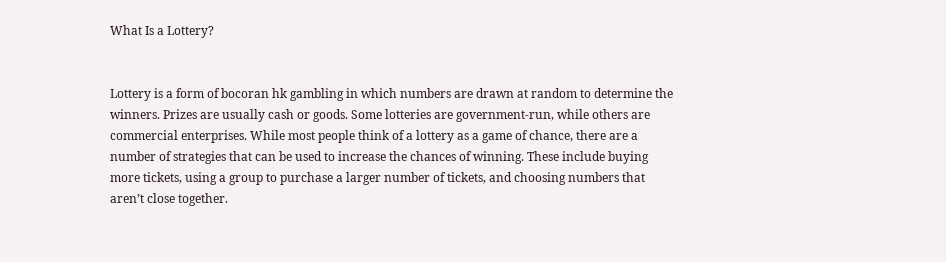What Is a Lottery?


Lottery is a form of bocoran hk gambling in which numbers are drawn at random to determine the winners. Prizes are usually cash or goods. Some lotteries are government-run, while others are commercial enterprises. While most people think of a lottery as a game of chance, there are a number of strategies that can be used to increase the chances of winning. These include buying more tickets, using a group to purchase a larger number of tickets, and choosing numbers that aren’t close together.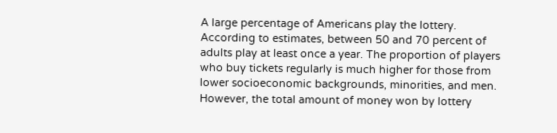A large percentage of Americans play the lottery. According to estimates, between 50 and 70 percent of adults play at least once a year. The proportion of players who buy tickets regularly is much higher for those from lower socioeconomic backgrounds, minorities, and men. However, the total amount of money won by lottery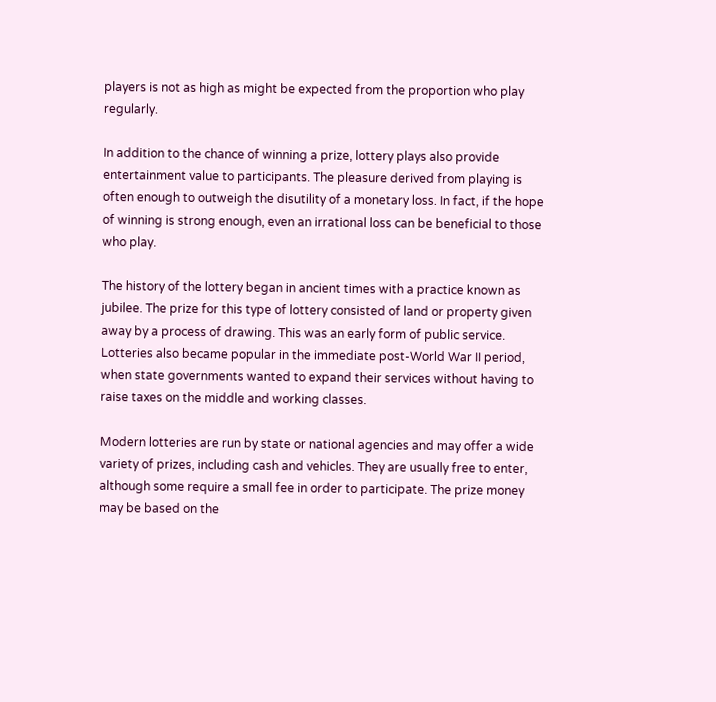players is not as high as might be expected from the proportion who play regularly.

In addition to the chance of winning a prize, lottery plays also provide entertainment value to participants. The pleasure derived from playing is often enough to outweigh the disutility of a monetary loss. In fact, if the hope of winning is strong enough, even an irrational loss can be beneficial to those who play.

The history of the lottery began in ancient times with a practice known as jubilee. The prize for this type of lottery consisted of land or property given away by a process of drawing. This was an early form of public service. Lotteries also became popular in the immediate post-World War II period, when state governments wanted to expand their services without having to raise taxes on the middle and working classes.

Modern lotteries are run by state or national agencies and may offer a wide variety of prizes, including cash and vehicles. They are usually free to enter, although some require a small fee in order to participate. The prize money may be based on the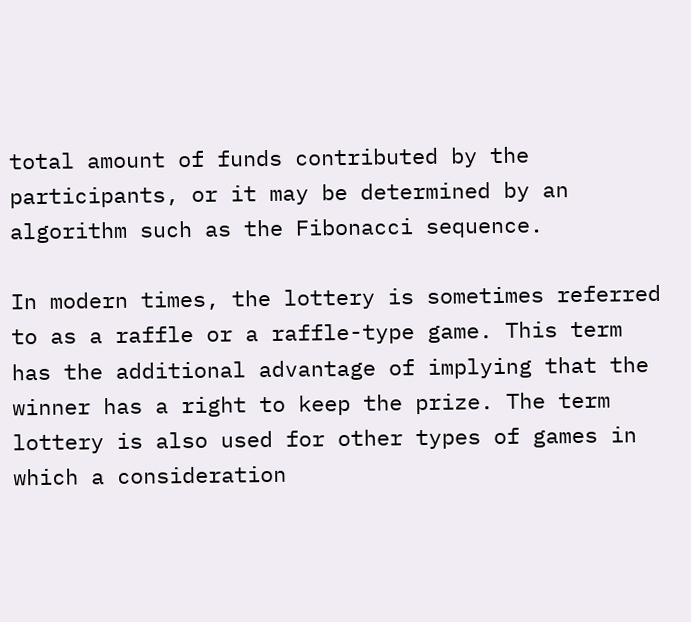total amount of funds contributed by the participants, or it may be determined by an algorithm such as the Fibonacci sequence.

In modern times, the lottery is sometimes referred to as a raffle or a raffle-type game. This term has the additional advantage of implying that the winner has a right to keep the prize. The term lottery is also used for other types of games in which a consideration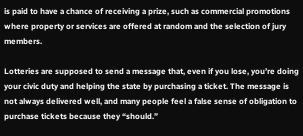is paid to have a chance of receiving a prize, such as commercial promotions where property or services are offered at random and the selection of jury members.

Lotteries are supposed to send a message that, even if you lose, you’re doing your civic duty and helping the state by purchasing a ticket. The message is not always delivered well, and many people feel a false sense of obligation to purchase tickets because they “should.”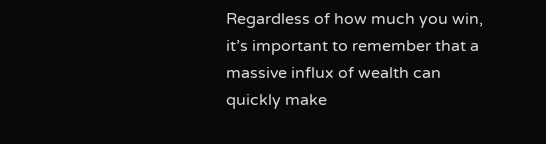Regardless of how much you win, it’s important to remember that a massive influx of wealth can quickly make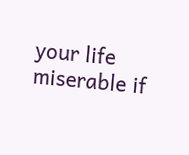your life miserable if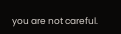you are not careful.